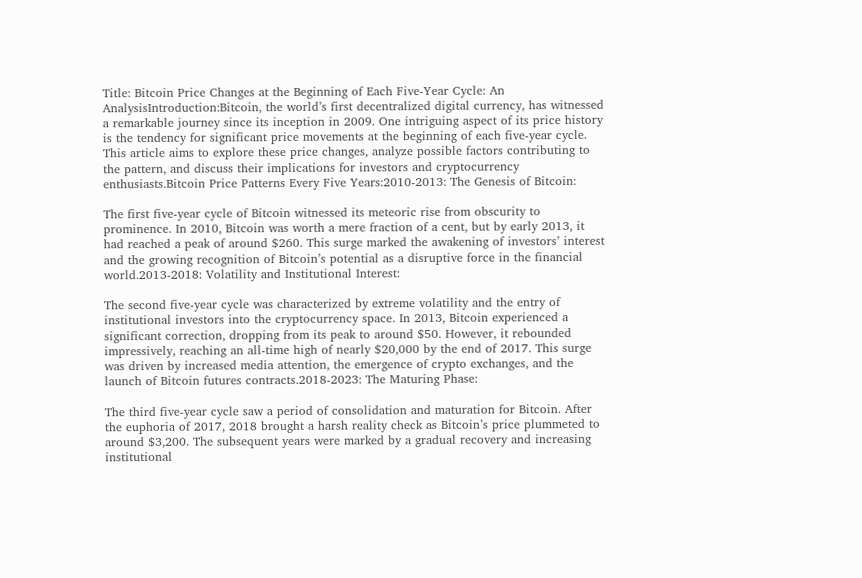Title: Bitcoin Price Changes at the Beginning of Each Five-Year Cycle: An AnalysisIntroduction:Bitcoin, the world’s first decentralized digital currency, has witnessed a remarkable journey since its inception in 2009. One intriguing aspect of its price history is the tendency for significant price movements at the beginning of each five-year cycle. This article aims to explore these price changes, analyze possible factors contributing to the pattern, and discuss their implications for investors and cryptocurrency enthusiasts.Bitcoin Price Patterns Every Five Years:2010-2013: The Genesis of Bitcoin:

The first five-year cycle of Bitcoin witnessed its meteoric rise from obscurity to prominence. In 2010, Bitcoin was worth a mere fraction of a cent, but by early 2013, it had reached a peak of around $260. This surge marked the awakening of investors’ interest and the growing recognition of Bitcoin’s potential as a disruptive force in the financial world.2013-2018: Volatility and Institutional Interest:

The second five-year cycle was characterized by extreme volatility and the entry of institutional investors into the cryptocurrency space. In 2013, Bitcoin experienced a significant correction, dropping from its peak to around $50. However, it rebounded impressively, reaching an all-time high of nearly $20,000 by the end of 2017. This surge was driven by increased media attention, the emergence of crypto exchanges, and the launch of Bitcoin futures contracts.2018-2023: The Maturing Phase:

The third five-year cycle saw a period of consolidation and maturation for Bitcoin. After the euphoria of 2017, 2018 brought a harsh reality check as Bitcoin’s price plummeted to around $3,200. The subsequent years were marked by a gradual recovery and increasing institutional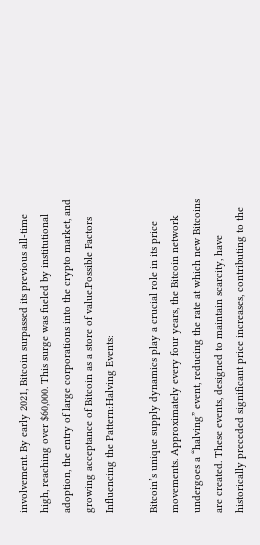involvement. By early 2021, Bitcoin surpassed its previous all-time high, reaching over $60,000. This surge was fueled by institutional adoption, the entry of large corporations into the crypto market, and growing acceptance of Bitcoin as a store of value.Possible Factors Influencing the Pattern:Halving Events:

Bitcoin’s unique supply dynamics play a crucial role in its price movements. Approximately every four years, the Bitcoin network undergoes a “halving” event, reducing the rate at which new Bitcoins are created. These events, designed to maintain scarcity, have historically preceded significant price increases, contributing to the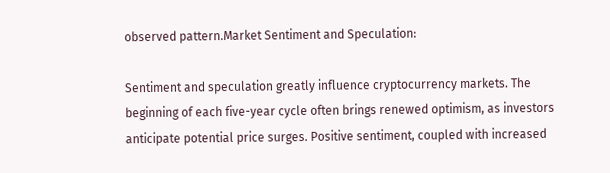observed pattern.Market Sentiment and Speculation:

Sentiment and speculation greatly influence cryptocurrency markets. The beginning of each five-year cycle often brings renewed optimism, as investors anticipate potential price surges. Positive sentiment, coupled with increased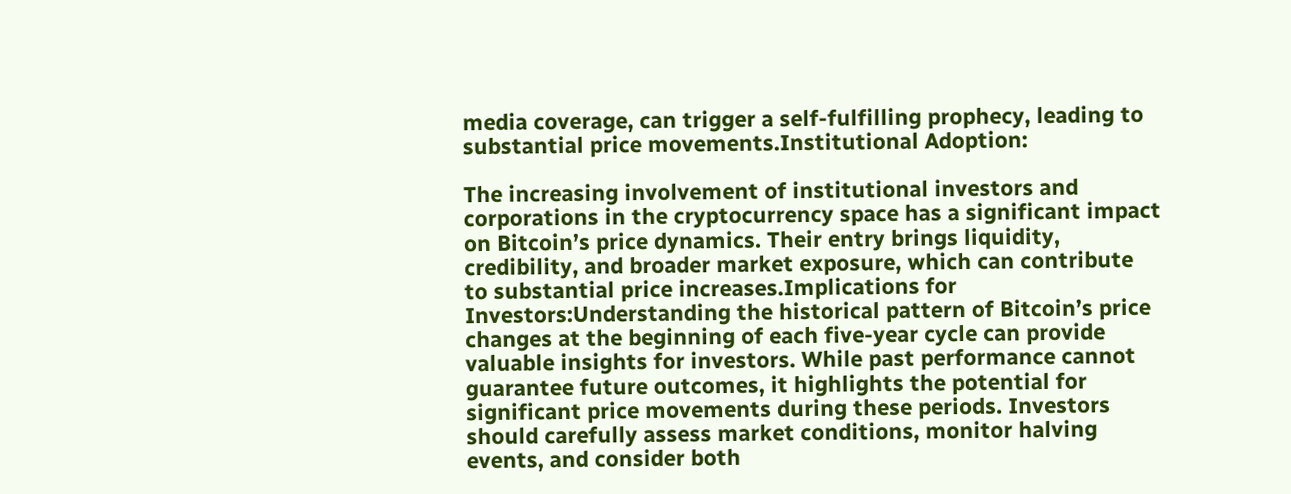media coverage, can trigger a self-fulfilling prophecy, leading to substantial price movements.Institutional Adoption:

The increasing involvement of institutional investors and corporations in the cryptocurrency space has a significant impact on Bitcoin’s price dynamics. Their entry brings liquidity, credibility, and broader market exposure, which can contribute to substantial price increases.Implications for Investors:Understanding the historical pattern of Bitcoin’s price changes at the beginning of each five-year cycle can provide valuable insights for investors. While past performance cannot guarantee future outcomes, it highlights the potential for significant price movements during these periods. Investors should carefully assess market conditions, monitor halving events, and consider both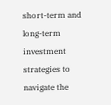short-term and long-term investment strategies to navigate the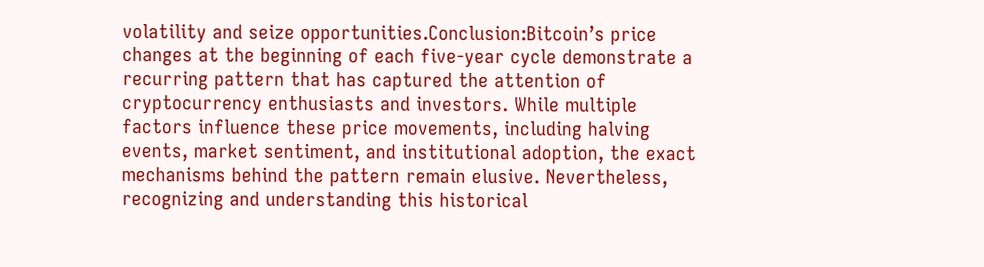volatility and seize opportunities.Conclusion:Bitcoin’s price changes at the beginning of each five-year cycle demonstrate a recurring pattern that has captured the attention of cryptocurrency enthusiasts and investors. While multiple factors influence these price movements, including halving events, market sentiment, and institutional adoption, the exact mechanisms behind the pattern remain elusive. Nevertheless, recognizing and understanding this historical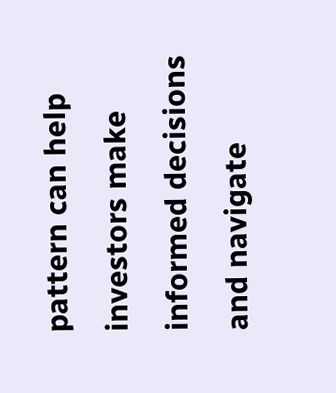pattern can help investors make informed decisions and navigate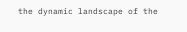the dynamic landscape of the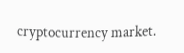cryptocurrency market.